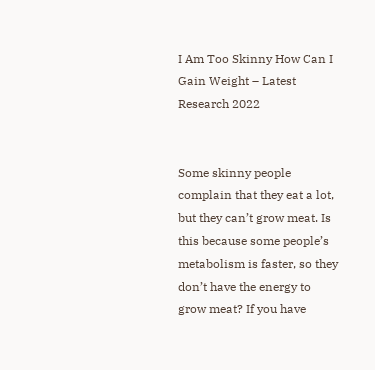I Am Too Skinny How Can I Gain Weight – Latest Research 2022


Some skinny people complain that they eat a lot, but they can’t grow meat. Is this because some people’s metabolism is faster, so they don’t have the energy to grow meat? If you have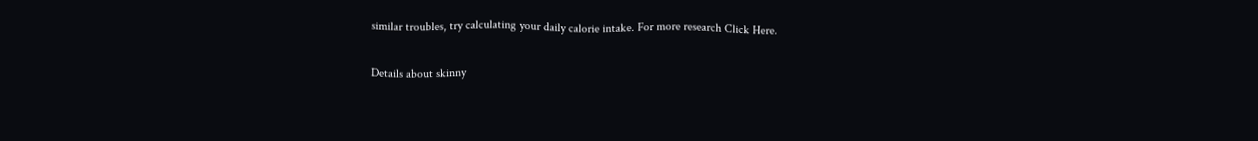similar troubles, try calculating your daily calorie intake. For more research Click Here.

Details about skinny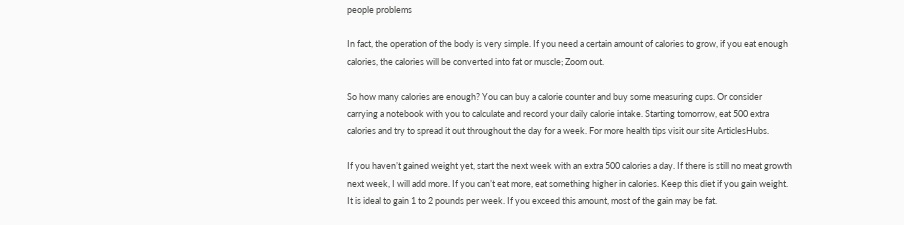people problems

In fact, the operation of the body is very simple. If you need a certain amount of calories to grow, if you eat enough calories, the calories will be converted into fat or muscle; Zoom out.

So how many calories are enough? You can buy a calorie counter and buy some measuring cups. Or consider carrying a notebook with you to calculate and record your daily calorie intake. Starting tomorrow, eat 500 extra calories and try to spread it out throughout the day for a week. For more health tips visit our site ArticlesHubs.

If you haven’t gained weight yet, start the next week with an extra 500 calories a day. If there is still no meat growth next week, I will add more. If you can’t eat more, eat something higher in calories. Keep this diet if you gain weight. It is ideal to gain 1 to 2 pounds per week. If you exceed this amount, most of the gain may be fat.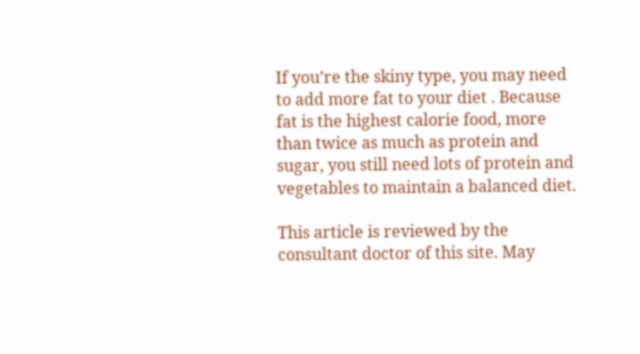If you’re the skiny type, you may need to add more fat to your diet . Because fat is the highest calorie food, more than twice as much as protein and sugar, you still need lots of protein and vegetables to maintain a balanced diet.

This article is reviewed by the consultant doctor of this site. May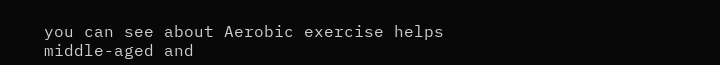you can see about Aerobic exercise helps middle-aged and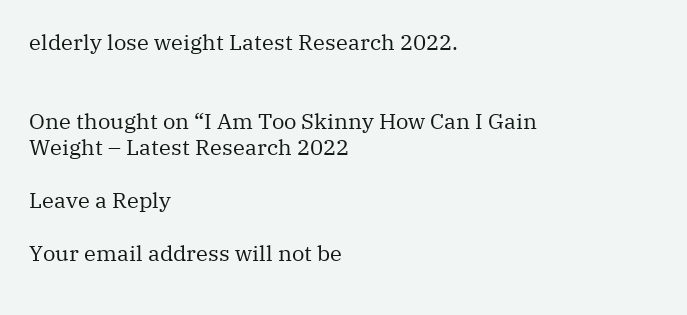elderly lose weight Latest Research 2022.


One thought on “I Am Too Skinny How Can I Gain Weight – Latest Research 2022

Leave a Reply

Your email address will not be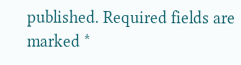published. Required fields are marked *